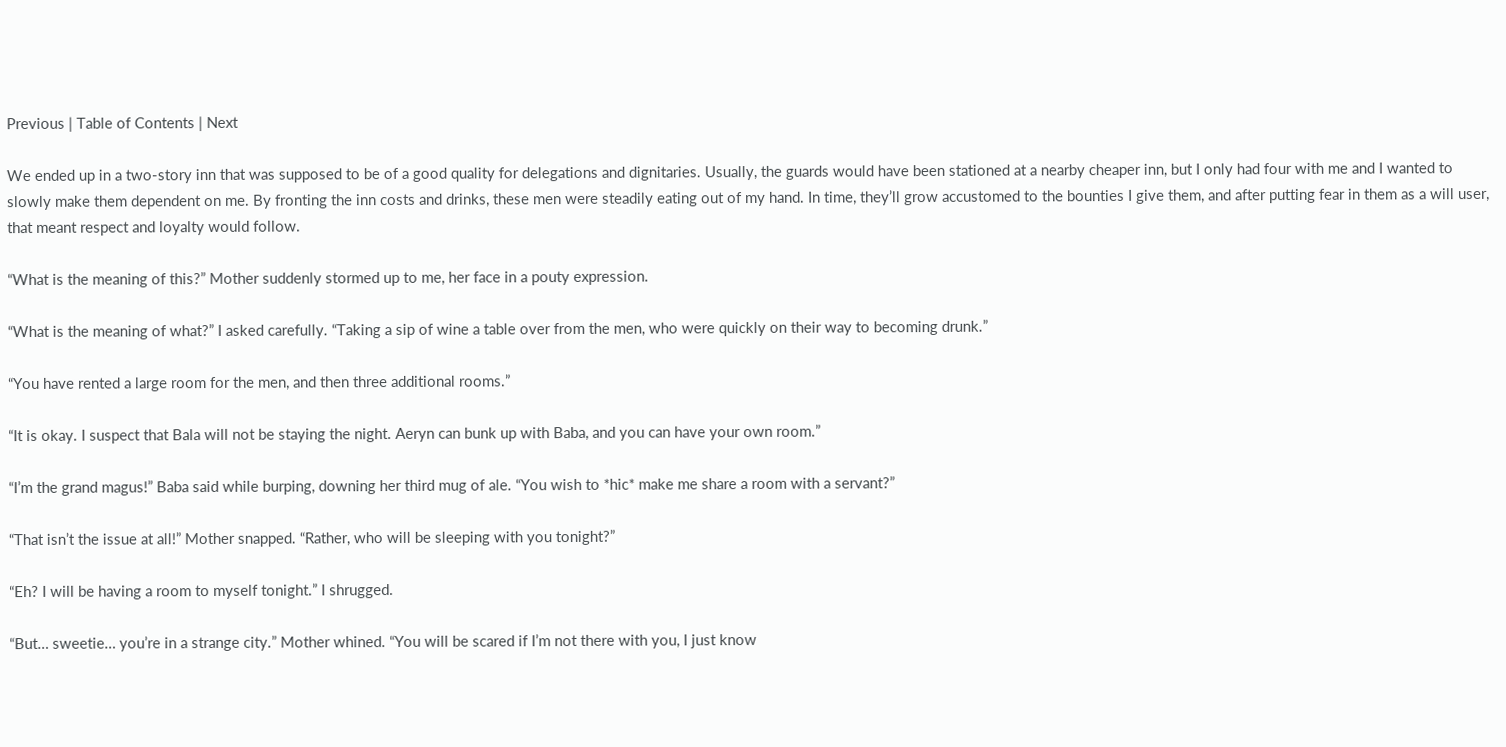Previous | Table of Contents | Next

We ended up in a two-story inn that was supposed to be of a good quality for delegations and dignitaries. Usually, the guards would have been stationed at a nearby cheaper inn, but I only had four with me and I wanted to slowly make them dependent on me. By fronting the inn costs and drinks, these men were steadily eating out of my hand. In time, they’ll grow accustomed to the bounties I give them, and after putting fear in them as a will user, that meant respect and loyalty would follow.

“What is the meaning of this?” Mother suddenly stormed up to me, her face in a pouty expression.

“What is the meaning of what?” I asked carefully. “Taking a sip of wine a table over from the men, who were quickly on their way to becoming drunk.”

“You have rented a large room for the men, and then three additional rooms.”

“It is okay. I suspect that Bala will not be staying the night. Aeryn can bunk up with Baba, and you can have your own room.”

“I’m the grand magus!” Baba said while burping, downing her third mug of ale. “You wish to *hic* make me share a room with a servant?”

“That isn’t the issue at all!” Mother snapped. “Rather, who will be sleeping with you tonight?”

“Eh? I will be having a room to myself tonight.” I shrugged.

“But… sweetie… you’re in a strange city.” Mother whined. “You will be scared if I’m not there with you, I just know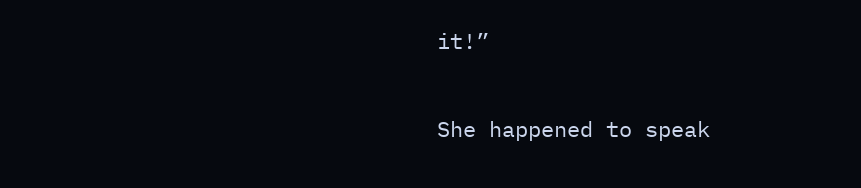it!”

She happened to speak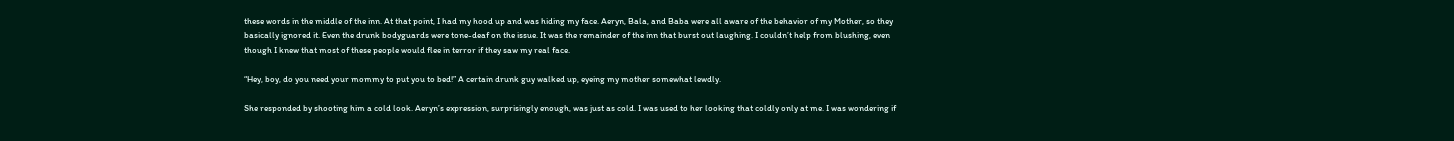these words in the middle of the inn. At that point, I had my hood up and was hiding my face. Aeryn, Bala, and Baba were all aware of the behavior of my Mother, so they basically ignored it. Even the drunk bodyguards were tone-deaf on the issue. It was the remainder of the inn that burst out laughing. I couldn’t help from blushing, even though I knew that most of these people would flee in terror if they saw my real face.

“Hey, boy, do you need your mommy to put you to bed!” A certain drunk guy walked up, eyeing my mother somewhat lewdly.

She responded by shooting him a cold look. Aeryn’s expression, surprisingly enough, was just as cold. I was used to her looking that coldly only at me. I was wondering if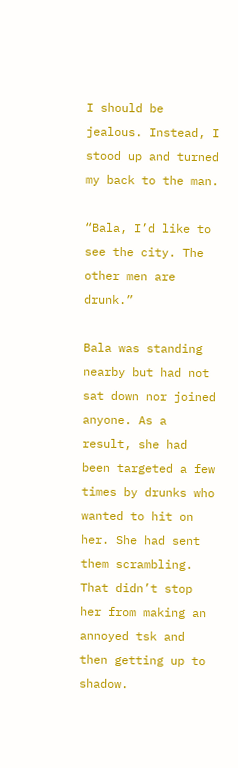I should be jealous. Instead, I stood up and turned my back to the man.

“Bala, I’d like to see the city. The other men are drunk.”

Bala was standing nearby but had not sat down nor joined anyone. As a result, she had been targeted a few times by drunks who wanted to hit on her. She had sent them scrambling. That didn’t stop her from making an annoyed tsk and then getting up to shadow.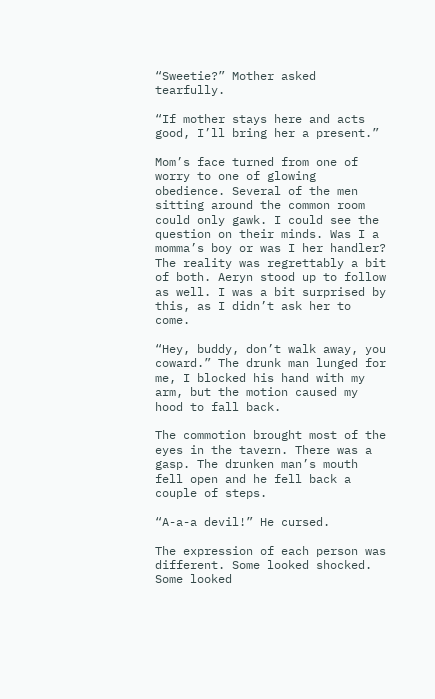“Sweetie?” Mother asked tearfully.

“If mother stays here and acts good, I’ll bring her a present.”

Mom’s face turned from one of worry to one of glowing obedience. Several of the men sitting around the common room could only gawk. I could see the question on their minds. Was I a momma’s boy or was I her handler? The reality was regrettably a bit of both. Aeryn stood up to follow as well. I was a bit surprised by this, as I didn’t ask her to come.

“Hey, buddy, don’t walk away, you coward.” The drunk man lunged for me, I blocked his hand with my arm, but the motion caused my hood to fall back.

The commotion brought most of the eyes in the tavern. There was a gasp. The drunken man’s mouth fell open and he fell back a couple of steps.

“A-a-a devil!” He cursed.

The expression of each person was different. Some looked shocked. Some looked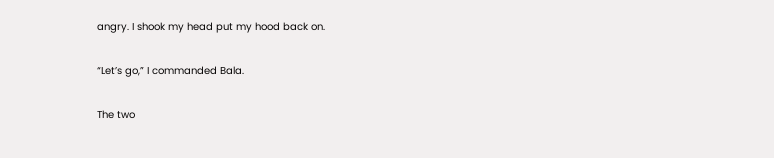angry. I shook my head put my hood back on.

“Let’s go,” I commanded Bala.

The two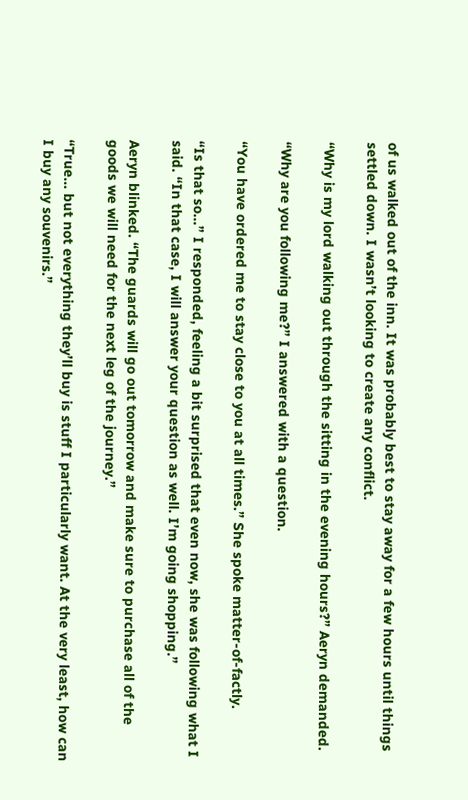of us walked out of the inn. It was probably best to stay away for a few hours until things settled down. I wasn’t looking to create any conflict.

“Why is my lord walking out through the sitting in the evening hours?” Aeryn demanded.

“Why are you following me?” I answered with a question.

“You have ordered me to stay close to you at all times.” She spoke matter-of-factly.

“Is that so…” I responded, feeling a bit surprised that even now, she was following what I said. “In that case, I will answer your question as well. I’m going shopping.”

Aeryn blinked. “The guards will go out tomorrow and make sure to purchase all of the goods we will need for the next leg of the journey.”

“True… but not everything they’ll buy is stuff I particularly want. At the very least, how can I buy any souvenirs.”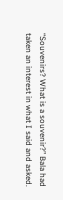“Souvenirs? What is a souvenir?” Bala had taken an interest in what I said and asked.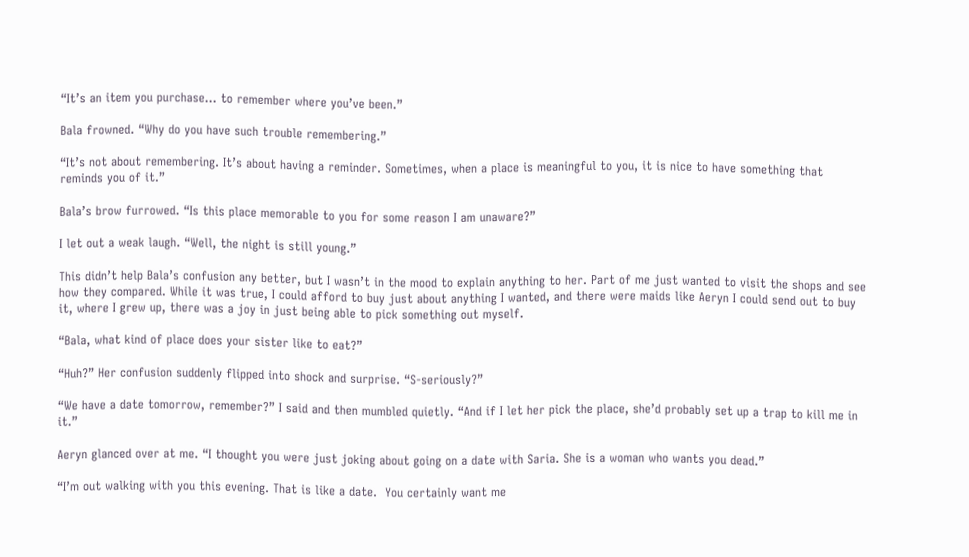“It’s an item you purchase… to remember where you’ve been.”

Bala frowned. “Why do you have such trouble remembering.”

“It’s not about remembering. It’s about having a reminder. Sometimes, when a place is meaningful to you, it is nice to have something that reminds you of it.”

Bala’s brow furrowed. “Is this place memorable to you for some reason I am unaware?”

I let out a weak laugh. “Well, the night is still young.”

This didn’t help Bala’s confusion any better, but I wasn’t in the mood to explain anything to her. Part of me just wanted to visit the shops and see how they compared. While it was true, I could afford to buy just about anything I wanted, and there were maids like Aeryn I could send out to buy it, where I grew up, there was a joy in just being able to pick something out myself.

“Bala, what kind of place does your sister like to eat?”

“Huh?” Her confusion suddenly flipped into shock and surprise. “S-seriously?”

“We have a date tomorrow, remember?” I said and then mumbled quietly. “And if I let her pick the place, she’d probably set up a trap to kill me in it.”

Aeryn glanced over at me. “I thought you were just joking about going on a date with Saria. She is a woman who wants you dead.”

“I’m out walking with you this evening. That is like a date.  You certainly want me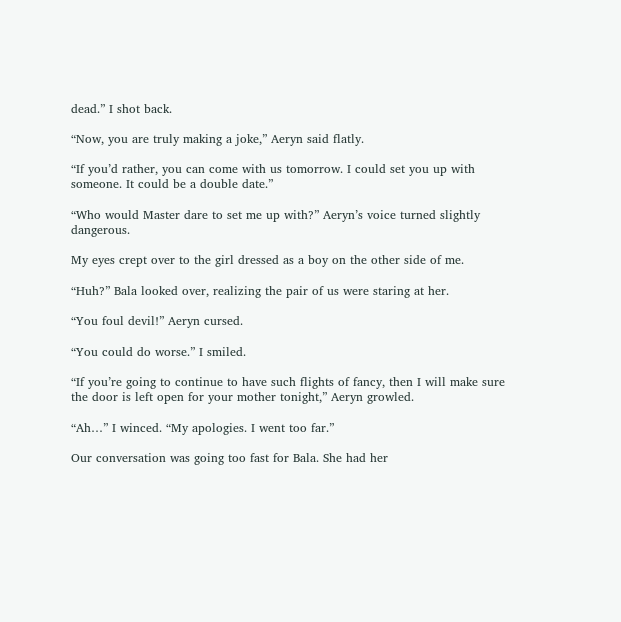dead.” I shot back.

“Now, you are truly making a joke,” Aeryn said flatly.

“If you’d rather, you can come with us tomorrow. I could set you up with someone. It could be a double date.”

“Who would Master dare to set me up with?” Aeryn’s voice turned slightly dangerous.

My eyes crept over to the girl dressed as a boy on the other side of me.

“Huh?” Bala looked over, realizing the pair of us were staring at her.

“You foul devil!” Aeryn cursed.

“You could do worse.” I smiled.

“If you’re going to continue to have such flights of fancy, then I will make sure the door is left open for your mother tonight,” Aeryn growled.

“Ah…” I winced. “My apologies. I went too far.”

Our conversation was going too fast for Bala. She had her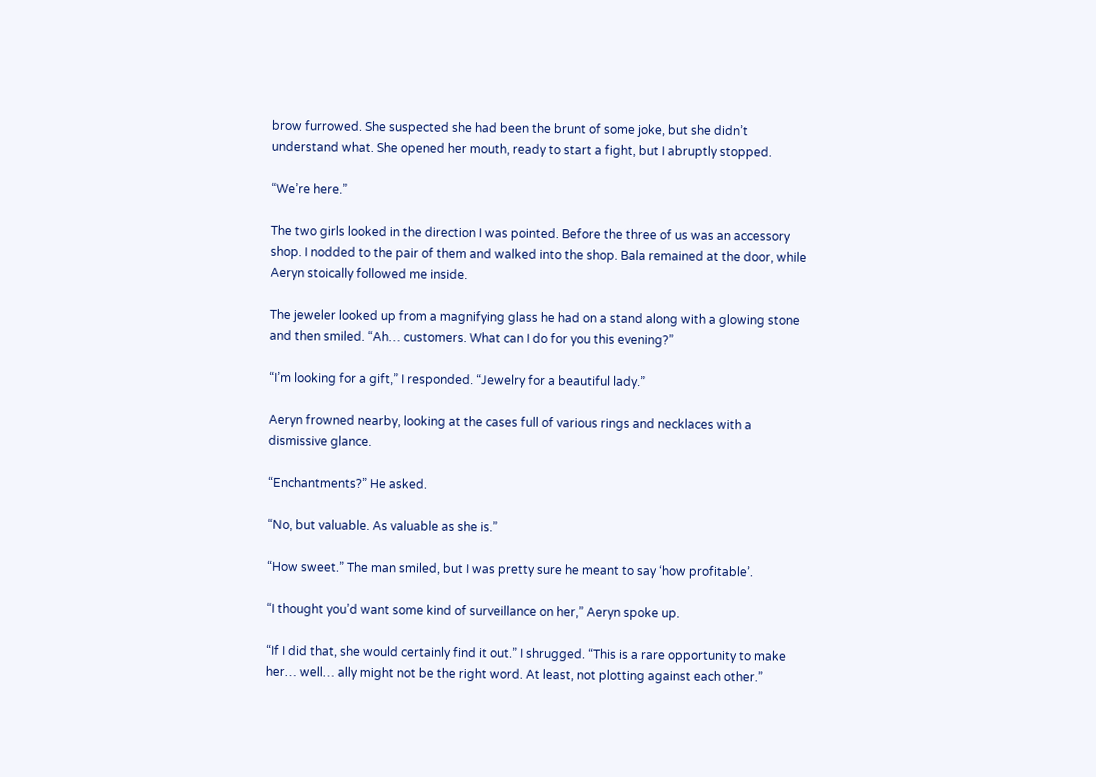brow furrowed. She suspected she had been the brunt of some joke, but she didn’t understand what. She opened her mouth, ready to start a fight, but I abruptly stopped.

“We’re here.”

The two girls looked in the direction I was pointed. Before the three of us was an accessory shop. I nodded to the pair of them and walked into the shop. Bala remained at the door, while Aeryn stoically followed me inside.

The jeweler looked up from a magnifying glass he had on a stand along with a glowing stone and then smiled. “Ah… customers. What can I do for you this evening?”

“I’m looking for a gift,” I responded. “Jewelry for a beautiful lady.”

Aeryn frowned nearby, looking at the cases full of various rings and necklaces with a dismissive glance.

“Enchantments?” He asked.

“No, but valuable. As valuable as she is.”

“How sweet.” The man smiled, but I was pretty sure he meant to say ‘how profitable’.

“I thought you’d want some kind of surveillance on her,” Aeryn spoke up.

“If I did that, she would certainly find it out.” I shrugged. “This is a rare opportunity to make her… well… ally might not be the right word. At least, not plotting against each other.”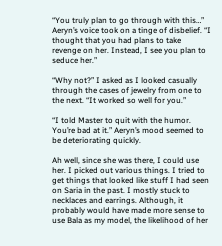“You truly plan to go through with this…” Aeryn’s voice took on a tinge of disbelief. “I thought that you had plans to take revenge on her. Instead, I see you plan to seduce her.”

“Why not?” I asked as I looked casually through the cases of jewelry from one to the next. “It worked so well for you.”

“I told Master to quit with the humor. You’re bad at it.” Aeryn’s mood seemed to be deteriorating quickly.

Ah well, since she was there, I could use her. I picked out various things. I tried to get things that looked like stuff I had seen on Saria in the past. I mostly stuck to necklaces and earrings. Although, it probably would have made more sense to use Bala as my model, the likelihood of her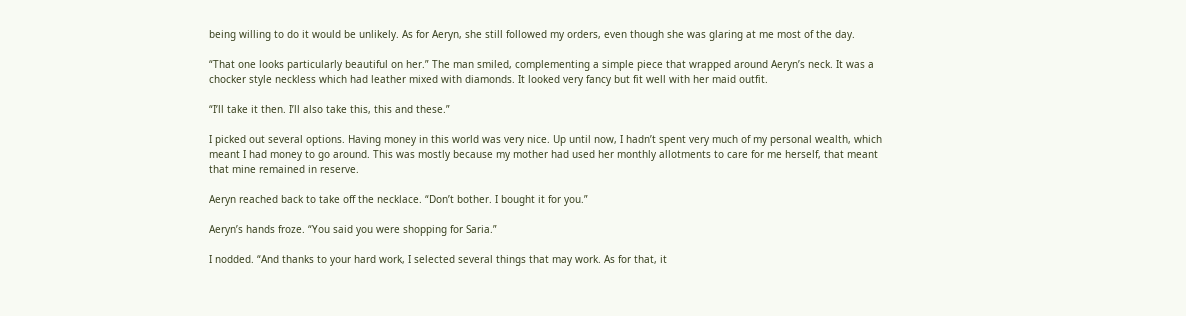being willing to do it would be unlikely. As for Aeryn, she still followed my orders, even though she was glaring at me most of the day.

“That one looks particularly beautiful on her.” The man smiled, complementing a simple piece that wrapped around Aeryn’s neck. It was a chocker style neckless which had leather mixed with diamonds. It looked very fancy but fit well with her maid outfit.

“I’ll take it then. I’ll also take this, this and these.”

I picked out several options. Having money in this world was very nice. Up until now, I hadn’t spent very much of my personal wealth, which meant I had money to go around. This was mostly because my mother had used her monthly allotments to care for me herself, that meant that mine remained in reserve.

Aeryn reached back to take off the necklace. “Don’t bother. I bought it for you.”

Aeryn’s hands froze. “You said you were shopping for Saria.”

I nodded. “And thanks to your hard work, I selected several things that may work. As for that, it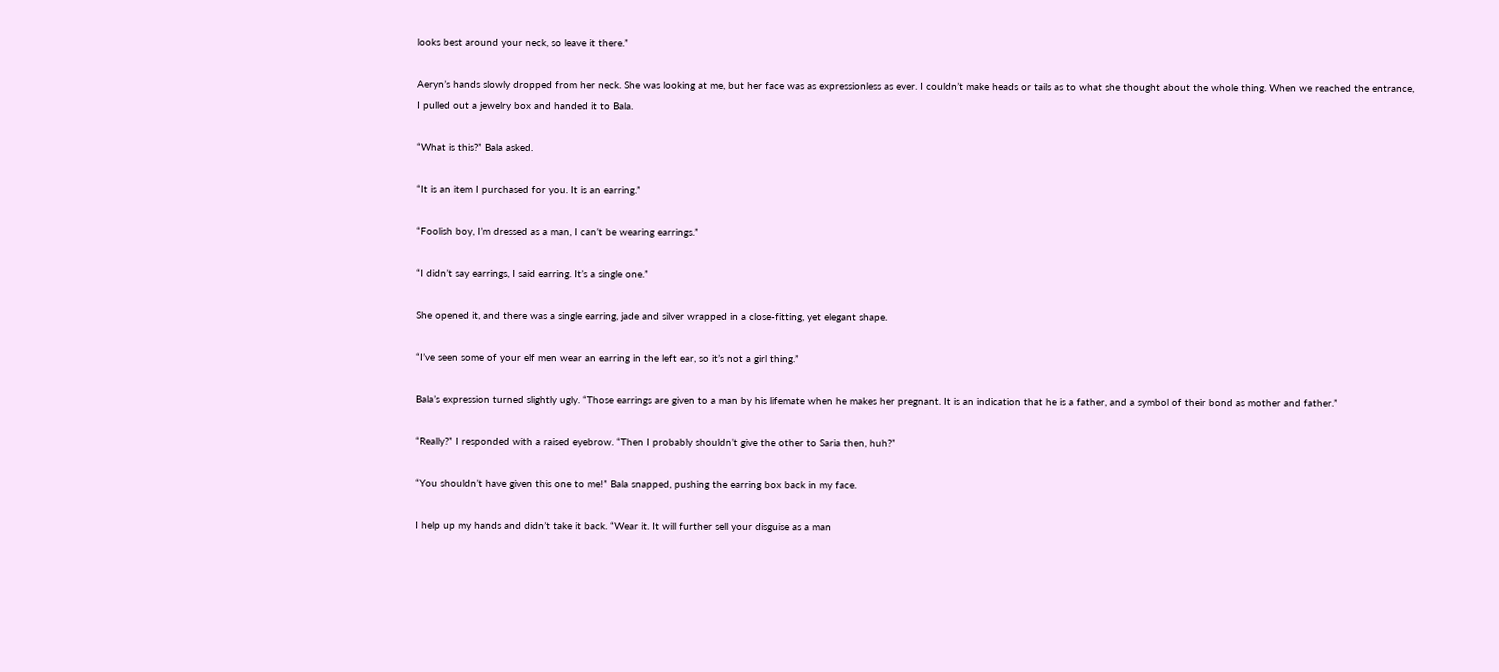looks best around your neck, so leave it there.”

Aeryn’s hands slowly dropped from her neck. She was looking at me, but her face was as expressionless as ever. I couldn’t make heads or tails as to what she thought about the whole thing. When we reached the entrance, I pulled out a jewelry box and handed it to Bala.

“What is this?” Bala asked.

“It is an item I purchased for you. It is an earring.”

“Foolish boy, I’m dressed as a man, I can’t be wearing earrings.”

“I didn’t say earrings, I said earring. It’s a single one.”

She opened it, and there was a single earring, jade and silver wrapped in a close-fitting, yet elegant shape.

“I’ve seen some of your elf men wear an earring in the left ear, so it’s not a girl thing.”

Bala’s expression turned slightly ugly. “Those earrings are given to a man by his lifemate when he makes her pregnant. It is an indication that he is a father, and a symbol of their bond as mother and father.”

“Really?” I responded with a raised eyebrow. “Then I probably shouldn’t give the other to Saria then, huh?”

“You shouldn’t have given this one to me!” Bala snapped, pushing the earring box back in my face.

I help up my hands and didn’t take it back. “Wear it. It will further sell your disguise as a man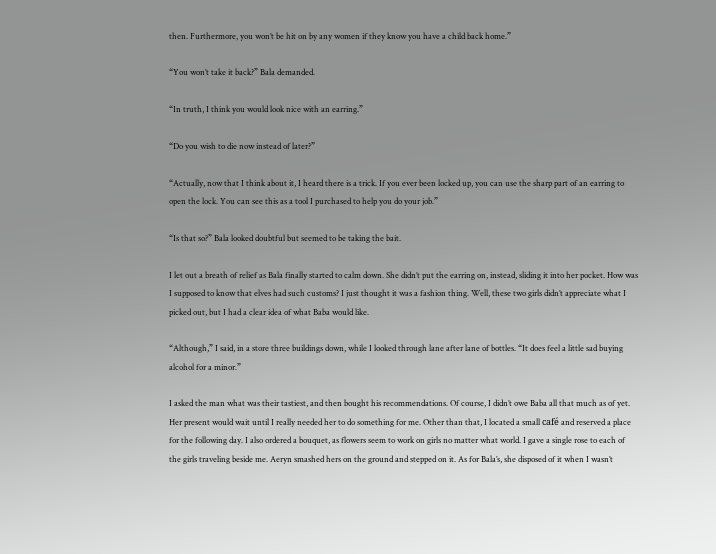then. Furthermore, you won’t be hit on by any women if they know you have a child back home.”

“You won’t take it back?” Bala demanded.

“In truth, I think you would look nice with an earring.”

“Do you wish to die now instead of later?”

“Actually, now that I think about it, I heard there is a trick. If you ever been locked up, you can use the sharp part of an earring to open the lock. You can see this as a tool I purchased to help you do your job.”

“Is that so?” Bala looked doubtful but seemed to be taking the bait.

I let out a breath of relief as Bala finally started to calm down. She didn’t put the earring on, instead, sliding it into her pocket. How was I supposed to know that elves had such customs? I just thought it was a fashion thing. Well, these two girls didn’t appreciate what I picked out, but I had a clear idea of what Baba would like.

“Although,” I said, in a store three buildings down, while I looked through lane after lane of bottles. “It does feel a little sad buying alcohol for a minor.”

I asked the man what was their tastiest, and then bought his recommendations. Of course, I didn’t owe Baba all that much as of yet. Her present would wait until I really needed her to do something for me. Other than that, I located a small café and reserved a place for the following day. I also ordered a bouquet, as flowers seem to work on girls no matter what world. I gave a single rose to each of the girls traveling beside me. Aeryn smashed hers on the ground and stepped on it. As for Bala’s, she disposed of it when I wasn’t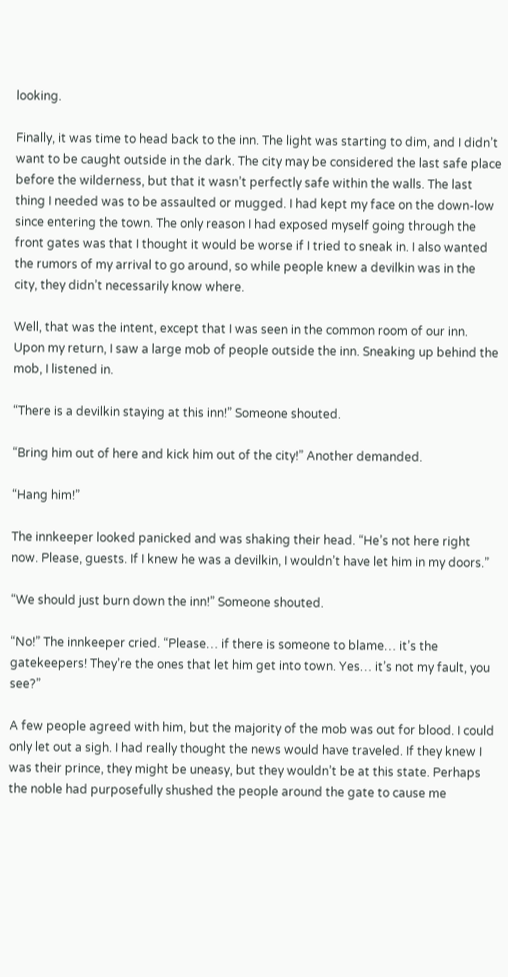looking.

Finally, it was time to head back to the inn. The light was starting to dim, and I didn’t want to be caught outside in the dark. The city may be considered the last safe place before the wilderness, but that it wasn’t perfectly safe within the walls. The last thing I needed was to be assaulted or mugged. I had kept my face on the down-low since entering the town. The only reason I had exposed myself going through the front gates was that I thought it would be worse if I tried to sneak in. I also wanted the rumors of my arrival to go around, so while people knew a devilkin was in the city, they didn’t necessarily know where.

Well, that was the intent, except that I was seen in the common room of our inn. Upon my return, I saw a large mob of people outside the inn. Sneaking up behind the mob, I listened in.

“There is a devilkin staying at this inn!” Someone shouted.

“Bring him out of here and kick him out of the city!” Another demanded.

“Hang him!”

The innkeeper looked panicked and was shaking their head. “He’s not here right now. Please, guests. If I knew he was a devilkin, I wouldn’t have let him in my doors.”

“We should just burn down the inn!” Someone shouted.

“No!” The innkeeper cried. “Please… if there is someone to blame… it’s the gatekeepers! They’re the ones that let him get into town. Yes… it’s not my fault, you see?”

A few people agreed with him, but the majority of the mob was out for blood. I could only let out a sigh. I had really thought the news would have traveled. If they knew I was their prince, they might be uneasy, but they wouldn’t be at this state. Perhaps the noble had purposefully shushed the people around the gate to cause me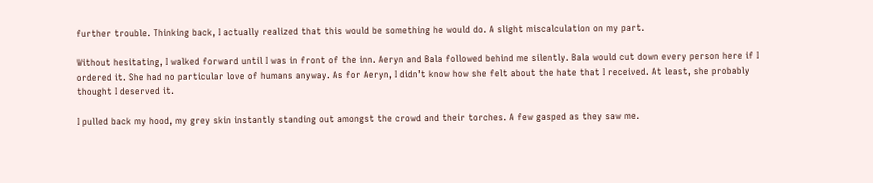further trouble. Thinking back, I actually realized that this would be something he would do. A slight miscalculation on my part.

Without hesitating, I walked forward until I was in front of the inn. Aeryn and Bala followed behind me silently. Bala would cut down every person here if I ordered it. She had no particular love of humans anyway. As for Aeryn, I didn’t know how she felt about the hate that I received. At least, she probably thought I deserved it.

I pulled back my hood, my grey skin instantly standing out amongst the crowd and their torches. A few gasped as they saw me.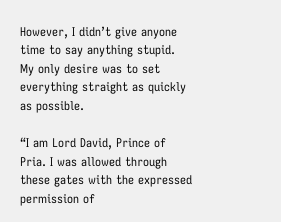However, I didn’t give anyone time to say anything stupid. My only desire was to set everything straight as quickly as possible.

“I am Lord David, Prince of Pria. I was allowed through these gates with the expressed permission of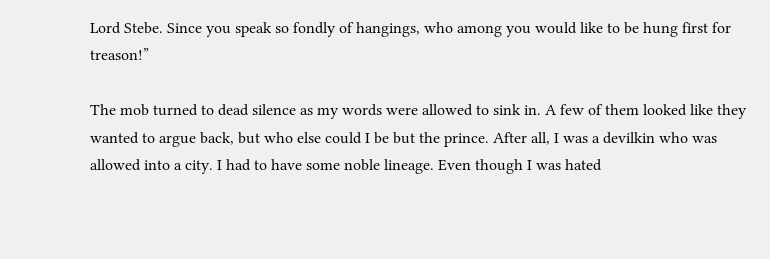Lord Stebe. Since you speak so fondly of hangings, who among you would like to be hung first for treason!”

The mob turned to dead silence as my words were allowed to sink in. A few of them looked like they wanted to argue back, but who else could I be but the prince. After all, I was a devilkin who was allowed into a city. I had to have some noble lineage. Even though I was hated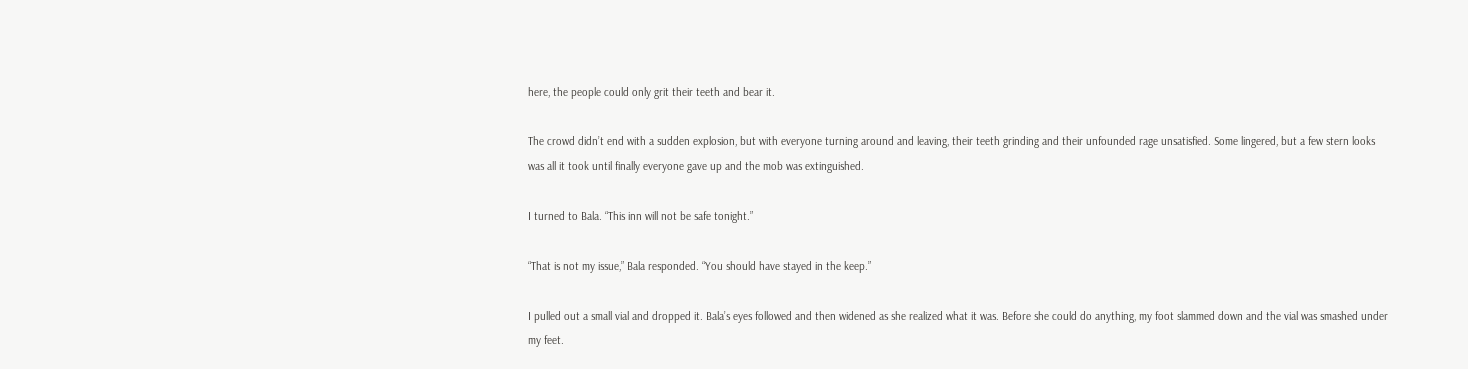here, the people could only grit their teeth and bear it.

The crowd didn’t end with a sudden explosion, but with everyone turning around and leaving, their teeth grinding and their unfounded rage unsatisfied. Some lingered, but a few stern looks was all it took until finally everyone gave up and the mob was extinguished.

I turned to Bala. “This inn will not be safe tonight.”

“That is not my issue,” Bala responded. “You should have stayed in the keep.”

I pulled out a small vial and dropped it. Bala’s eyes followed and then widened as she realized what it was. Before she could do anything, my foot slammed down and the vial was smashed under my feet.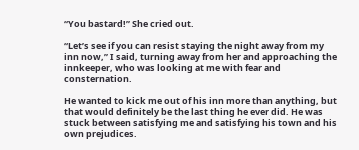“You bastard!” She cried out.

“Let’s see if you can resist staying the night away from my inn now,” I said, turning away from her and approaching the innkeeper, who was looking at me with fear and consternation.

He wanted to kick me out of his inn more than anything, but that would definitely be the last thing he ever did. He was stuck between satisfying me and satisfying his town and his own prejudices.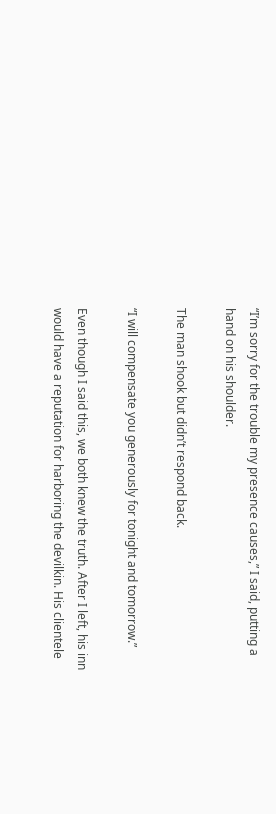“I’m sorry for the trouble my presence causes,” I said, putting a hand on his shoulder.

The man shook but didn’t respond back.

“I will compensate you generously for tonight and tomorrow.”

Even though I said this, we both knew the truth. After I left, his inn would have a reputation for harboring the devilkin. His clientele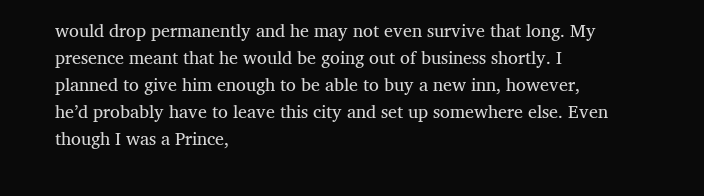would drop permanently and he may not even survive that long. My presence meant that he would be going out of business shortly. I planned to give him enough to be able to buy a new inn, however, he’d probably have to leave this city and set up somewhere else. Even though I was a Prince,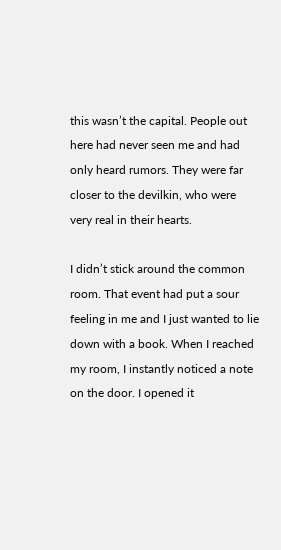this wasn’t the capital. People out here had never seen me and had only heard rumors. They were far closer to the devilkin, who were very real in their hearts.

I didn’t stick around the common room. That event had put a sour feeling in me and I just wanted to lie down with a book. When I reached my room, I instantly noticed a note on the door. I opened it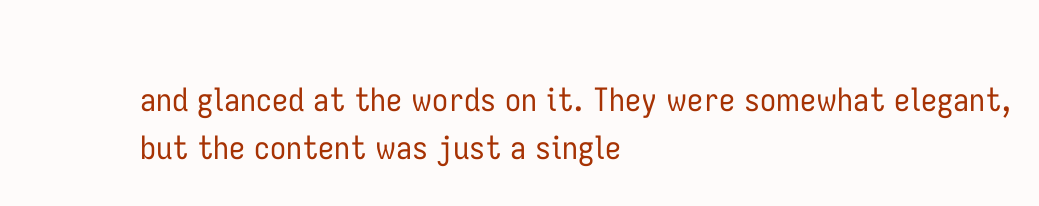and glanced at the words on it. They were somewhat elegant, but the content was just a single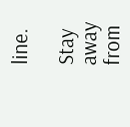line.

Stay away from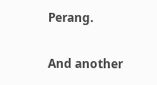Perang.

And another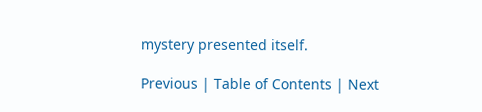mystery presented itself.

Previous | Table of Contents | Next